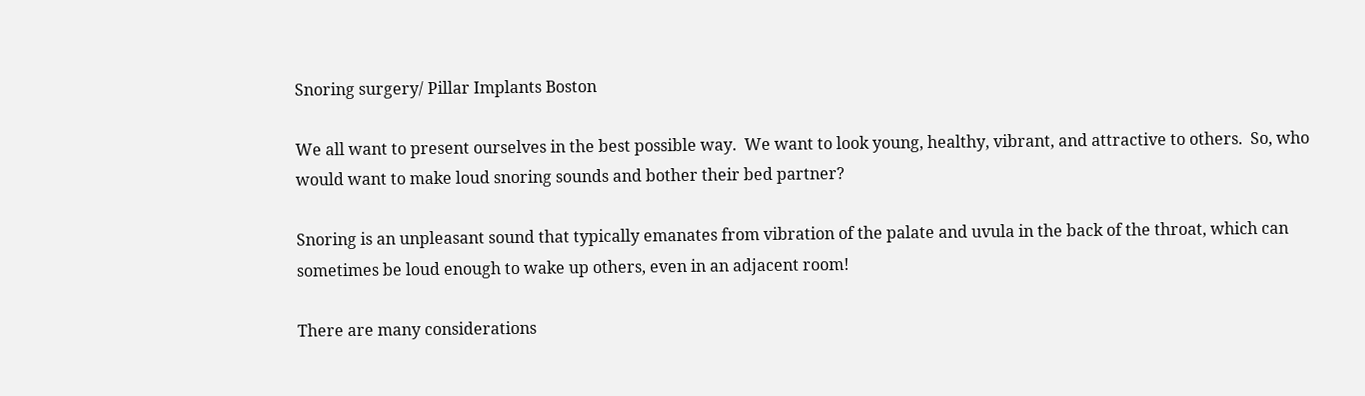Snoring surgery/ Pillar Implants Boston

We all want to present ourselves in the best possible way.  We want to look young, healthy, vibrant, and attractive to others.  So, who would want to make loud snoring sounds and bother their bed partner?

Snoring is an unpleasant sound that typically emanates from vibration of the palate and uvula in the back of the throat, which can sometimes be loud enough to wake up others, even in an adjacent room!

There are many considerations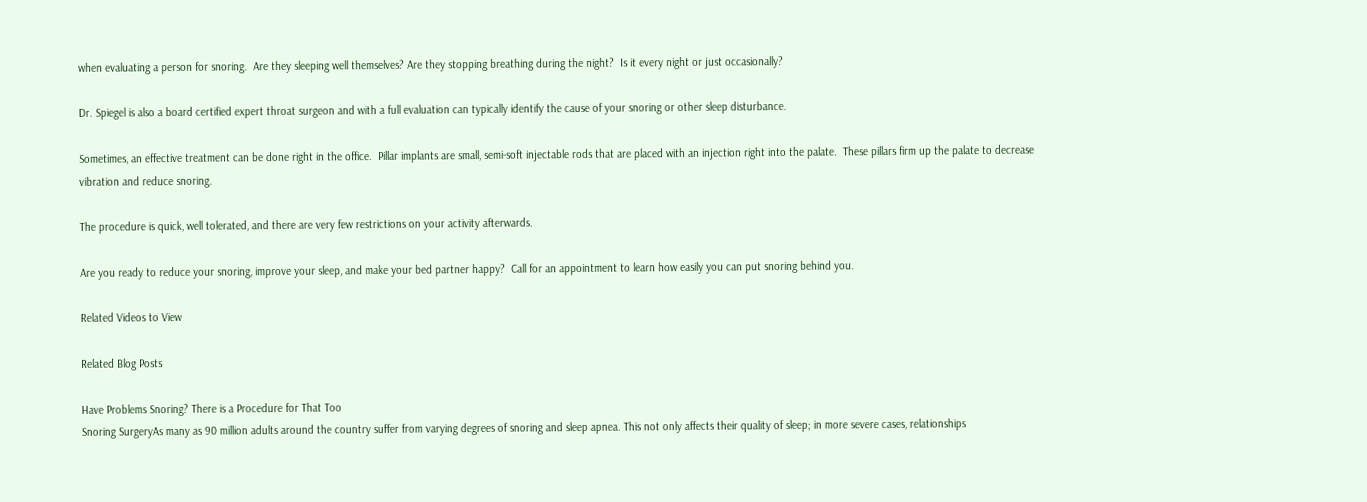when evaluating a person for snoring.  Are they sleeping well themselves? Are they stopping breathing during the night?  Is it every night or just occasionally?

Dr. Spiegel is also a board certified expert throat surgeon and with a full evaluation can typically identify the cause of your snoring or other sleep disturbance.

Sometimes, an effective treatment can be done right in the office.  Pillar implants are small, semi-soft injectable rods that are placed with an injection right into the palate.  These pillars firm up the palate to decrease vibration and reduce snoring.

The procedure is quick, well tolerated, and there are very few restrictions on your activity afterwards.

Are you ready to reduce your snoring, improve your sleep, and make your bed partner happy?  Call for an appointment to learn how easily you can put snoring behind you.

Related Videos to View

Related Blog Posts

Have Problems Snoring? There is a Procedure for That Too
Snoring SurgeryAs many as 90 million adults around the country suffer from varying degrees of snoring and sleep apnea. This not only affects their quality of sleep; in more severe cases, relationships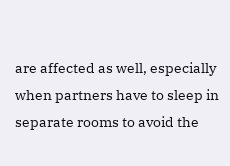are affected as well, especially when partners have to sleep in separate rooms to avoid the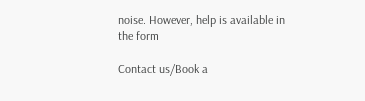noise. However, help is available in the form

Contact us/Book a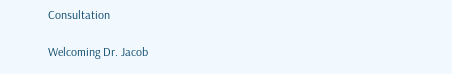Consultation

Welcoming Dr. Jacob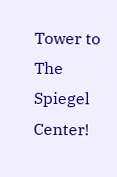Tower to The Spiegel Center!